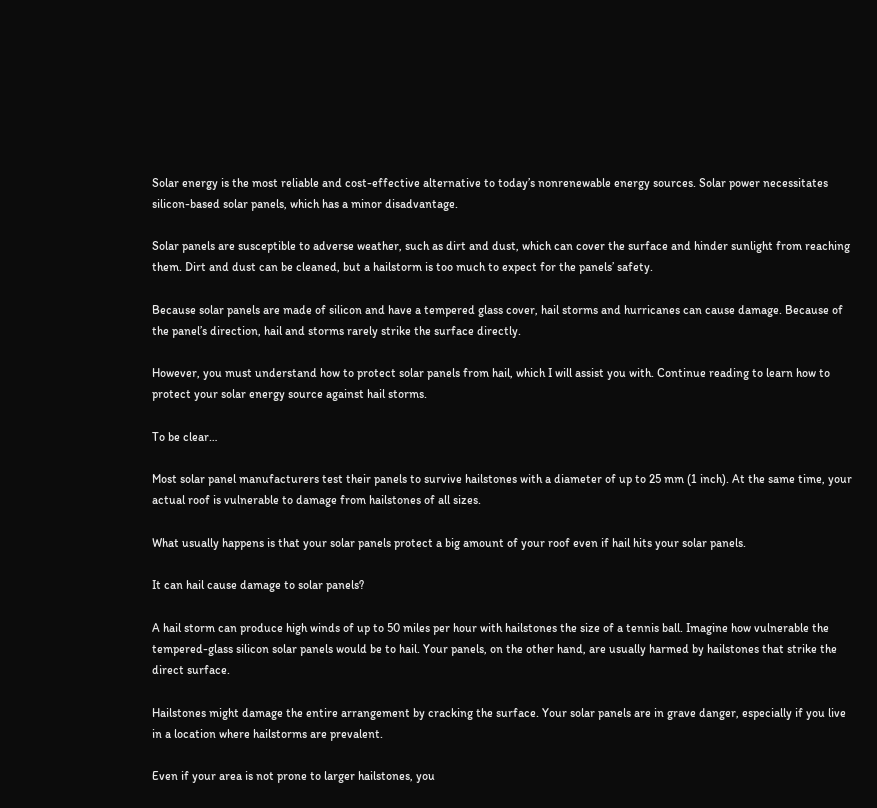Solar energy is the most reliable and cost-effective alternative to today’s nonrenewable energy sources. Solar power necessitates silicon-based solar panels, which has a minor disadvantage.

Solar panels are susceptible to adverse weather, such as dirt and dust, which can cover the surface and hinder sunlight from reaching them. Dirt and dust can be cleaned, but a hailstorm is too much to expect for the panels’ safety.

Because solar panels are made of silicon and have a tempered glass cover, hail storms and hurricanes can cause damage. Because of the panel’s direction, hail and storms rarely strike the surface directly.

However, you must understand how to protect solar panels from hail, which I will assist you with. Continue reading to learn how to protect your solar energy source against hail storms.

To be clear…

Most solar panel manufacturers test their panels to survive hailstones with a diameter of up to 25 mm (1 inch). At the same time, your actual roof is vulnerable to damage from hailstones of all sizes.

What usually happens is that your solar panels protect a big amount of your roof even if hail hits your solar panels.

It can hail cause damage to solar panels?

A hail storm can produce high winds of up to 50 miles per hour with hailstones the size of a tennis ball. Imagine how vulnerable the tempered-glass silicon solar panels would be to hail. Your panels, on the other hand, are usually harmed by hailstones that strike the direct surface.

Hailstones might damage the entire arrangement by cracking the surface. Your solar panels are in grave danger, especially if you live in a location where hailstorms are prevalent.

Even if your area is not prone to larger hailstones, you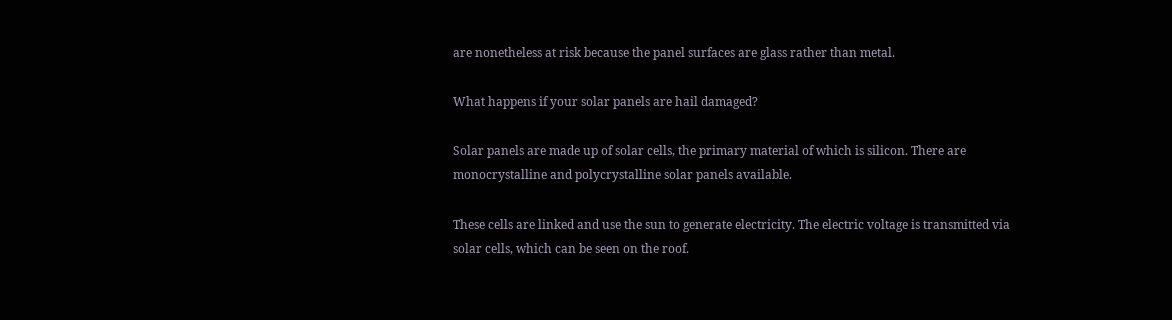are nonetheless at risk because the panel surfaces are glass rather than metal.

What happens if your solar panels are hail damaged?

Solar panels are made up of solar cells, the primary material of which is silicon. There are monocrystalline and polycrystalline solar panels available.

These cells are linked and use the sun to generate electricity. The electric voltage is transmitted via solar cells, which can be seen on the roof.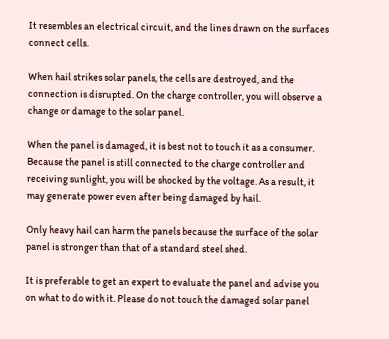It resembles an electrical circuit, and the lines drawn on the surfaces connect cells.

When hail strikes solar panels, the cells are destroyed, and the connection is disrupted. On the charge controller, you will observe a change or damage to the solar panel.

When the panel is damaged, it is best not to touch it as a consumer. Because the panel is still connected to the charge controller and receiving sunlight, you will be shocked by the voltage. As a result, it may generate power even after being damaged by hail.

Only heavy hail can harm the panels because the surface of the solar panel is stronger than that of a standard steel shed.

It is preferable to get an expert to evaluate the panel and advise you on what to do with it. Please do not touch the damaged solar panel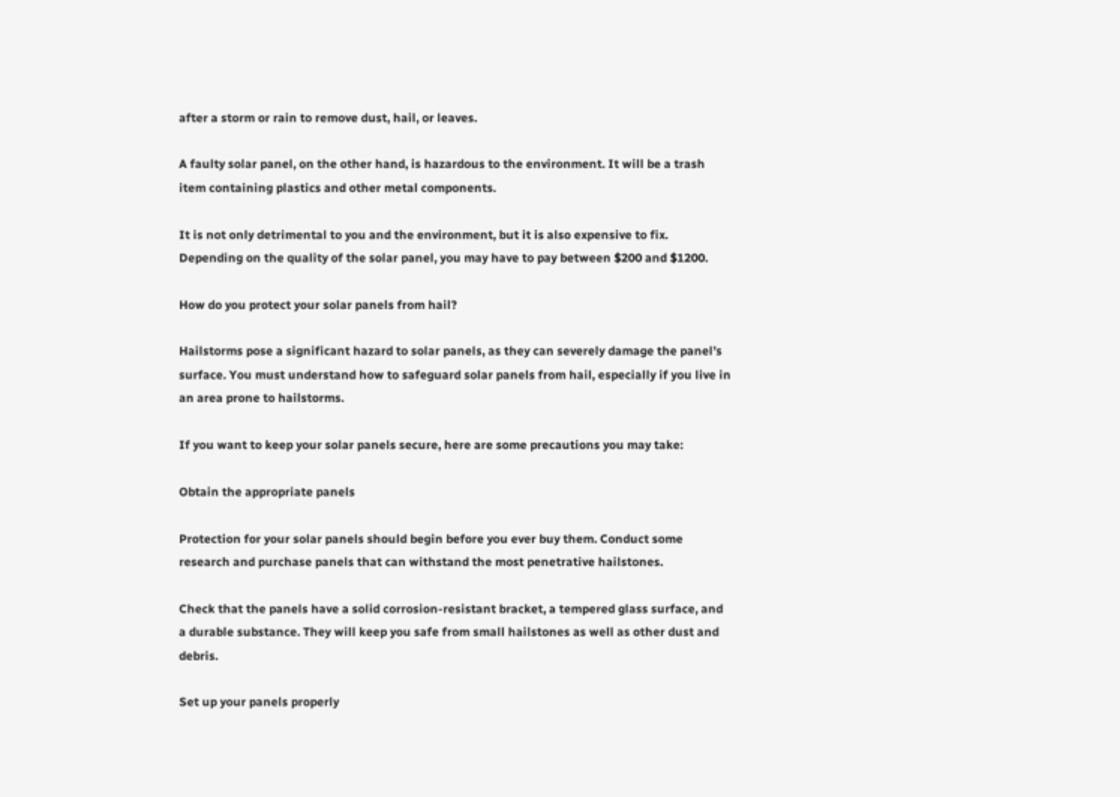after a storm or rain to remove dust, hail, or leaves.

A faulty solar panel, on the other hand, is hazardous to the environment. It will be a trash item containing plastics and other metal components.

It is not only detrimental to you and the environment, but it is also expensive to fix. Depending on the quality of the solar panel, you may have to pay between $200 and $1200.

How do you protect your solar panels from hail?

Hailstorms pose a significant hazard to solar panels, as they can severely damage the panel’s surface. You must understand how to safeguard solar panels from hail, especially if you live in an area prone to hailstorms.

If you want to keep your solar panels secure, here are some precautions you may take:

Obtain the appropriate panels

Protection for your solar panels should begin before you ever buy them. Conduct some research and purchase panels that can withstand the most penetrative hailstones.

Check that the panels have a solid corrosion-resistant bracket, a tempered glass surface, and a durable substance. They will keep you safe from small hailstones as well as other dust and debris.

Set up your panels properly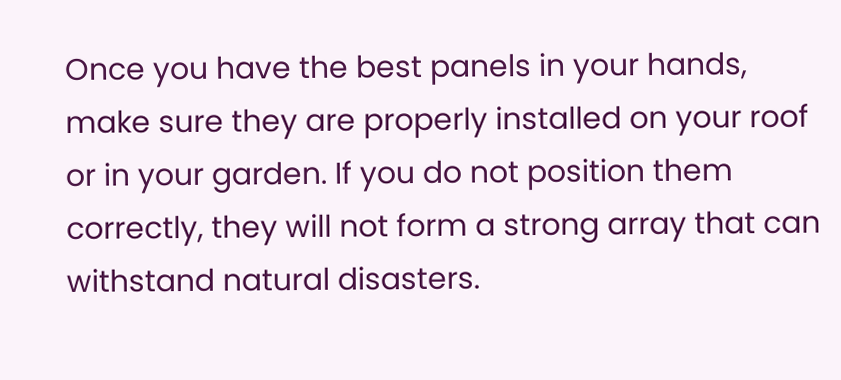Once you have the best panels in your hands, make sure they are properly installed on your roof or in your garden. If you do not position them correctly, they will not form a strong array that can withstand natural disasters.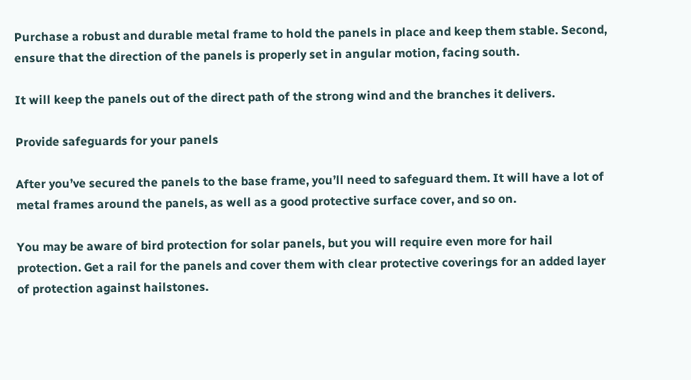Purchase a robust and durable metal frame to hold the panels in place and keep them stable. Second, ensure that the direction of the panels is properly set in angular motion, facing south.

It will keep the panels out of the direct path of the strong wind and the branches it delivers.

Provide safeguards for your panels

After you’ve secured the panels to the base frame, you’ll need to safeguard them. It will have a lot of metal frames around the panels, as well as a good protective surface cover, and so on.

You may be aware of bird protection for solar panels, but you will require even more for hail protection. Get a rail for the panels and cover them with clear protective coverings for an added layer of protection against hailstones.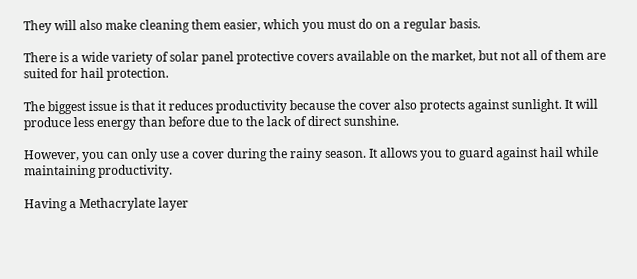They will also make cleaning them easier, which you must do on a regular basis.

There is a wide variety of solar panel protective covers available on the market, but not all of them are suited for hail protection.

The biggest issue is that it reduces productivity because the cover also protects against sunlight. It will produce less energy than before due to the lack of direct sunshine.

However, you can only use a cover during the rainy season. It allows you to guard against hail while maintaining productivity.

Having a Methacrylate layer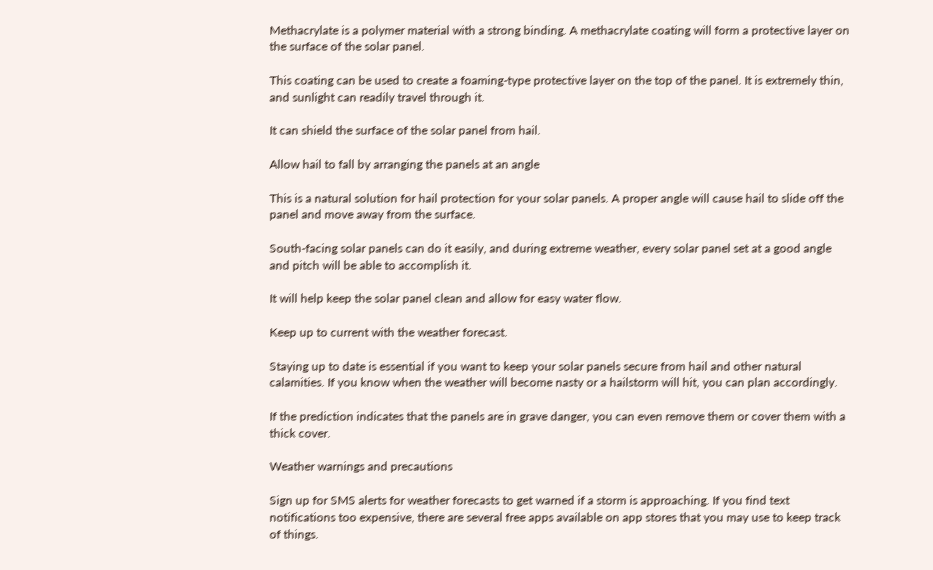Methacrylate is a polymer material with a strong binding. A methacrylate coating will form a protective layer on the surface of the solar panel.

This coating can be used to create a foaming-type protective layer on the top of the panel. It is extremely thin, and sunlight can readily travel through it.

It can shield the surface of the solar panel from hail.

Allow hail to fall by arranging the panels at an angle

This is a natural solution for hail protection for your solar panels. A proper angle will cause hail to slide off the panel and move away from the surface.

South-facing solar panels can do it easily, and during extreme weather, every solar panel set at a good angle and pitch will be able to accomplish it.

It will help keep the solar panel clean and allow for easy water flow.

Keep up to current with the weather forecast.

Staying up to date is essential if you want to keep your solar panels secure from hail and other natural calamities. If you know when the weather will become nasty or a hailstorm will hit, you can plan accordingly.

If the prediction indicates that the panels are in grave danger, you can even remove them or cover them with a thick cover.

Weather warnings and precautions

Sign up for SMS alerts for weather forecasts to get warned if a storm is approaching. If you find text notifications too expensive, there are several free apps available on app stores that you may use to keep track of things.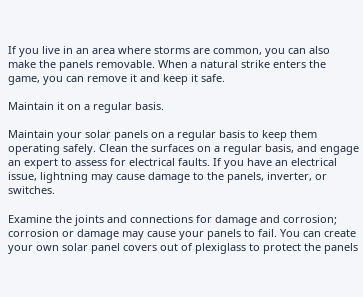If you live in an area where storms are common, you can also make the panels removable. When a natural strike enters the game, you can remove it and keep it safe.

Maintain it on a regular basis.

Maintain your solar panels on a regular basis to keep them operating safely. Clean the surfaces on a regular basis, and engage an expert to assess for electrical faults. If you have an electrical issue, lightning may cause damage to the panels, inverter, or switches.

Examine the joints and connections for damage and corrosion; corrosion or damage may cause your panels to fail. You can create your own solar panel covers out of plexiglass to protect the panels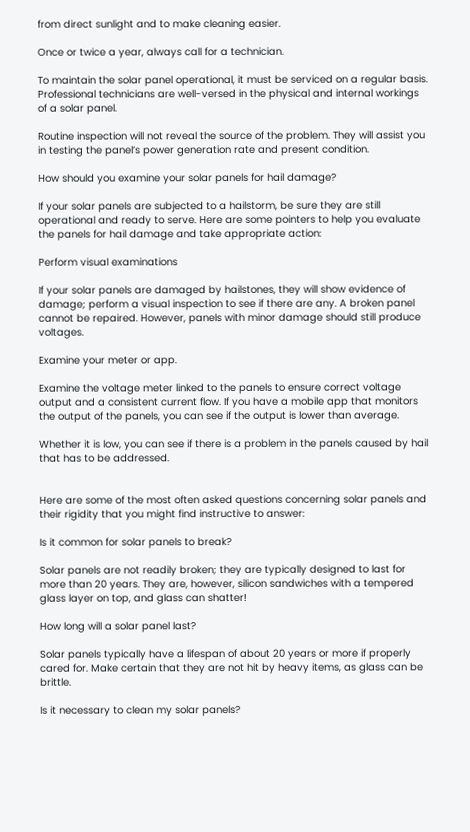from direct sunlight and to make cleaning easier.

Once or twice a year, always call for a technician.

To maintain the solar panel operational, it must be serviced on a regular basis. Professional technicians are well-versed in the physical and internal workings of a solar panel.

Routine inspection will not reveal the source of the problem. They will assist you in testing the panel’s power generation rate and present condition.

How should you examine your solar panels for hail damage?

If your solar panels are subjected to a hailstorm, be sure they are still operational and ready to serve. Here are some pointers to help you evaluate the panels for hail damage and take appropriate action:

Perform visual examinations

If your solar panels are damaged by hailstones, they will show evidence of damage; perform a visual inspection to see if there are any. A broken panel cannot be repaired. However, panels with minor damage should still produce voltages.

Examine your meter or app.

Examine the voltage meter linked to the panels to ensure correct voltage output and a consistent current flow. If you have a mobile app that monitors the output of the panels, you can see if the output is lower than average.

Whether it is low, you can see if there is a problem in the panels caused by hail that has to be addressed.


Here are some of the most often asked questions concerning solar panels and their rigidity that you might find instructive to answer:

Is it common for solar panels to break?

Solar panels are not readily broken; they are typically designed to last for more than 20 years. They are, however, silicon sandwiches with a tempered glass layer on top, and glass can shatter!

How long will a solar panel last?

Solar panels typically have a lifespan of about 20 years or more if properly cared for. Make certain that they are not hit by heavy items, as glass can be brittle.

Is it necessary to clean my solar panels?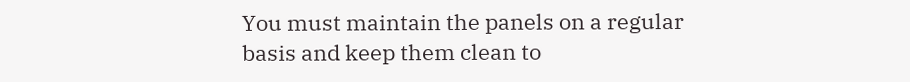You must maintain the panels on a regular basis and keep them clean to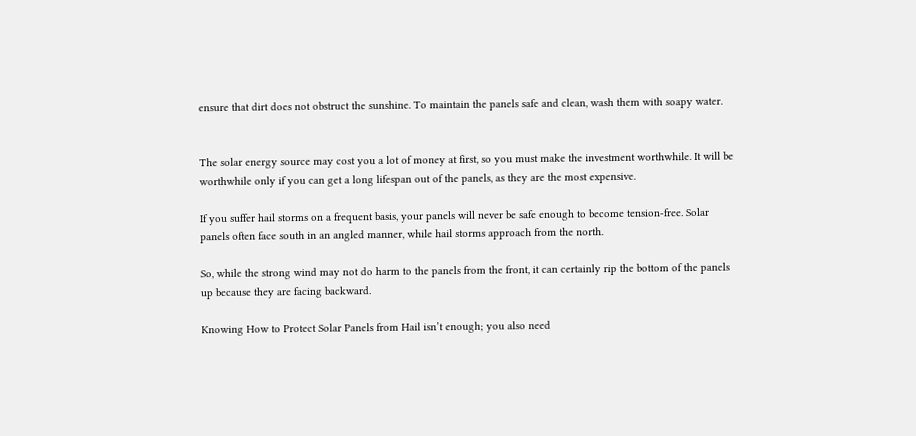ensure that dirt does not obstruct the sunshine. To maintain the panels safe and clean, wash them with soapy water.


The solar energy source may cost you a lot of money at first, so you must make the investment worthwhile. It will be worthwhile only if you can get a long lifespan out of the panels, as they are the most expensive.

If you suffer hail storms on a frequent basis, your panels will never be safe enough to become tension-free. Solar panels often face south in an angled manner, while hail storms approach from the north.

So, while the strong wind may not do harm to the panels from the front, it can certainly rip the bottom of the panels up because they are facing backward.

Knowing How to Protect Solar Panels from Hail isn’t enough; you also need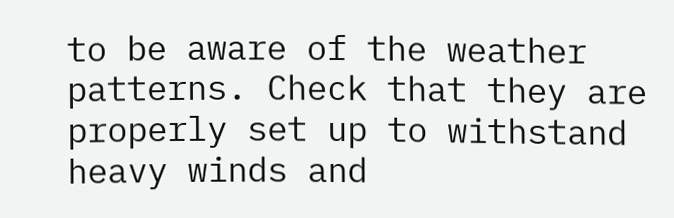to be aware of the weather patterns. Check that they are properly set up to withstand heavy winds and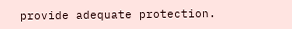provide adequate protection.